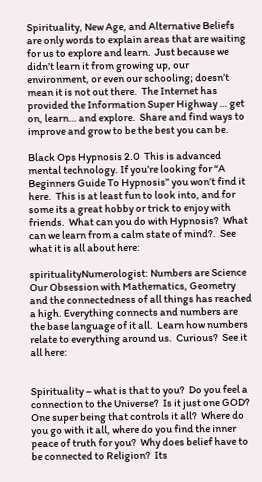Spirituality, New Age, and Alternative Beliefs are only words to explain areas that are waiting for us to explore and learn.  Just because we didn’t learn it from growing up, our environment, or even our schooling; doesn’t mean it is not out there.  The Internet has provided the Information Super Highway … get on, learn… and explore.  Share and find ways to improve and grow to be the best you can be.

Black Ops Hypnosis 2.0  This is advanced mental technology. If you’re looking for “A Beginners Guide To Hypnosis” you won’t find it here.  This is at least fun to look into, and for some its a great hobby or trick to enjoy with friends.  What can you do with Hypnosis?  What can we learn from a calm state of mind?.  See what it is all about here:

spiritualityNumerologist: Numbers are Science Our Obsession with Mathematics, Geometry and the connectedness of all things has reached a high. Everything connects and numbers are the base language of it all.  Learn how numbers relate to everything around us.  Curious?  See it all here:


Spirituality – what is that to you?  Do you feel a connection to the Universe?  Is it just one GOD?  One super being that controls it all?  Where do you go with it all, where do you find the inner peace of truth for you?  Why does belief have to be connected to Religion?  Its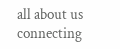all about us connecting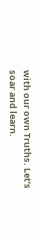with our own Truths. Let’s soar and learn.